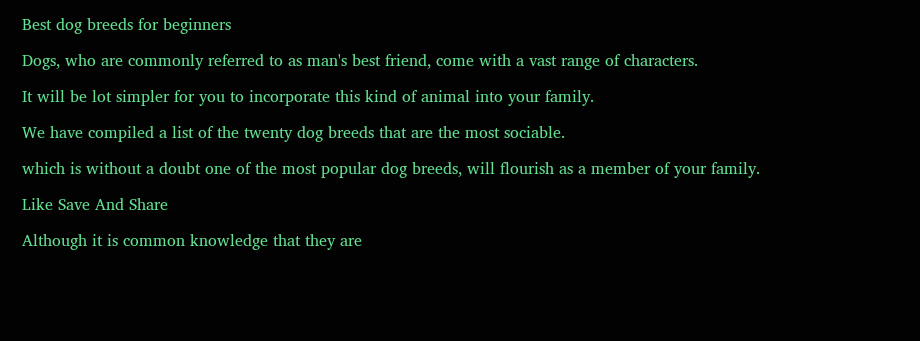Best dog breeds for beginners

Dogs, who are commonly referred to as man's best friend, come with a vast range of characters.

It will be lot simpler for you to incorporate this kind of animal into your family.

We have compiled a list of the twenty dog breeds that are the most sociable.

which is without a doubt one of the most popular dog breeds, will flourish as a member of your family.

Like Save And Share

Although it is common knowledge that they are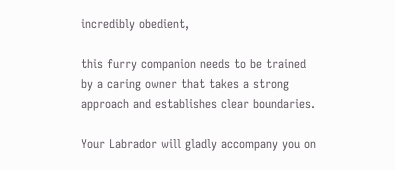incredibly obedient,

this furry companion needs to be trained by a caring owner that takes a strong approach and establishes clear boundaries.

Your Labrador will gladly accompany you on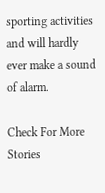sporting activities and will hardly ever make a sound of alarm.

Check For More Stories